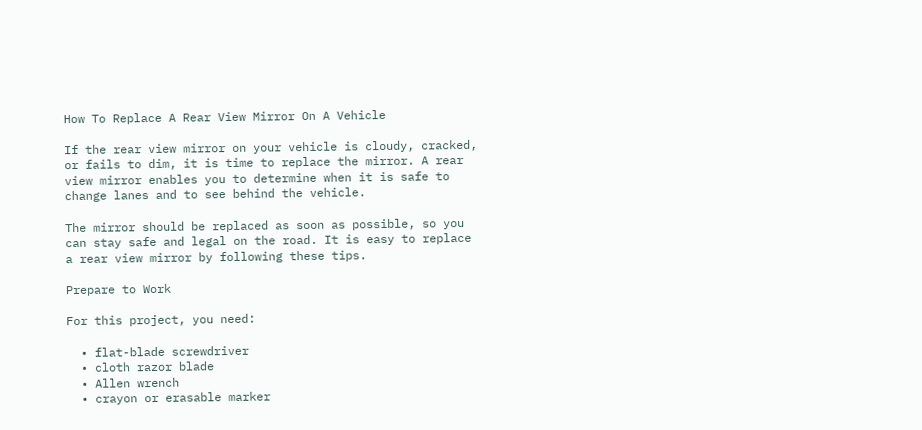How To Replace A Rear View Mirror On A Vehicle

If the rear view mirror on your vehicle is cloudy, cracked, or fails to dim, it is time to replace the mirror. A rear view mirror enables you to determine when it is safe to change lanes and to see behind the vehicle.

The mirror should be replaced as soon as possible, so you can stay safe and legal on the road. It is easy to replace a rear view mirror by following these tips.

Prepare to Work

For this project, you need:

  • flat-blade screwdriver
  • cloth razor blade
  • Allen wrench
  • crayon or erasable marker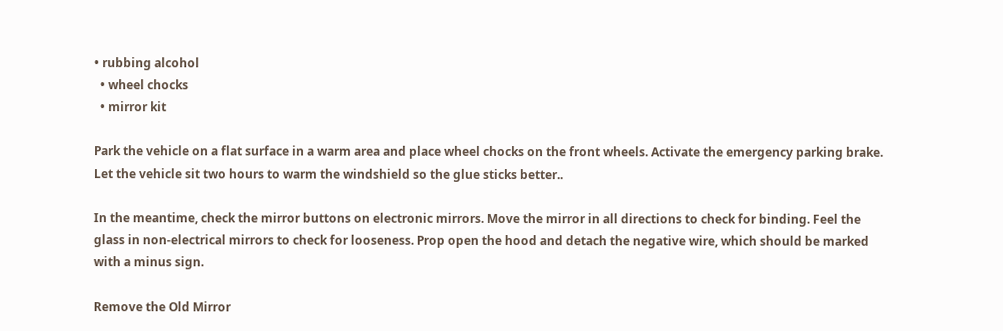• rubbing alcohol
  • wheel chocks
  • mirror kit

Park the vehicle on a flat surface in a warm area and place wheel chocks on the front wheels. Activate the emergency parking brake. Let the vehicle sit two hours to warm the windshield so the glue sticks better..

In the meantime, check the mirror buttons on electronic mirrors. Move the mirror in all directions to check for binding. Feel the glass in non-electrical mirrors to check for looseness. Prop open the hood and detach the negative wire, which should be marked with a minus sign.

Remove the Old Mirror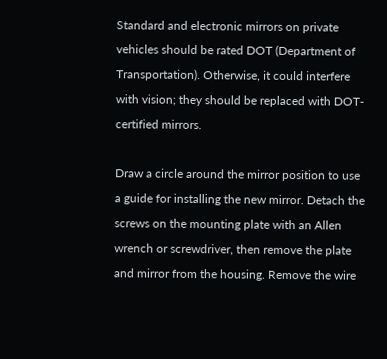Standard and electronic mirrors on private vehicles should be rated DOT (Department of Transportation). Otherwise, it could interfere with vision; they should be replaced with DOT-certified mirrors.

Draw a circle around the mirror position to use a guide for installing the new mirror. Detach the screws on the mounting plate with an Allen wrench or screwdriver, then remove the plate and mirror from the housing. Remove the wire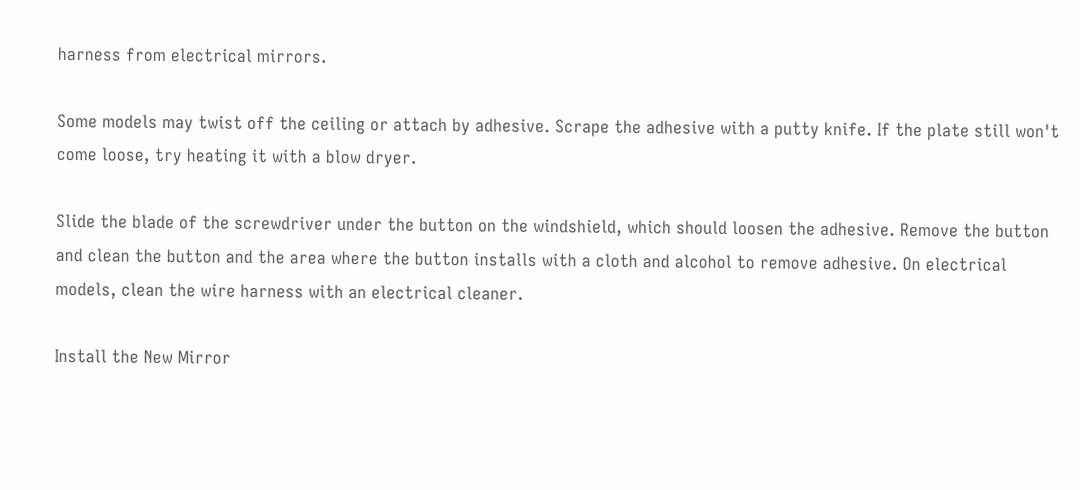harness from electrical mirrors.

Some models may twist off the ceiling or attach by adhesive. Scrape the adhesive with a putty knife. If the plate still won't come loose, try heating it with a blow dryer.

Slide the blade of the screwdriver under the button on the windshield, which should loosen the adhesive. Remove the button and clean the button and the area where the button installs with a cloth and alcohol to remove adhesive. On electrical models, clean the wire harness with an electrical cleaner.

Install the New Mirror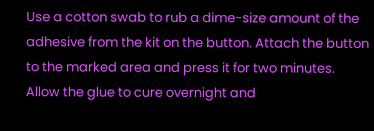Use a cotton swab to rub a dime-size amount of the adhesive from the kit on the button. Attach the button to the marked area and press it for two minutes. Allow the glue to cure overnight and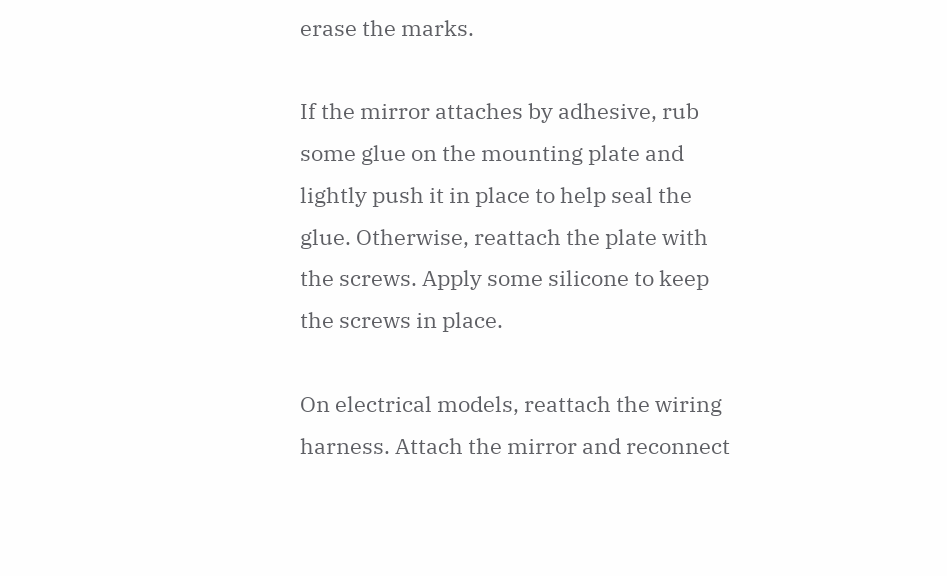erase the marks.

If the mirror attaches by adhesive, rub some glue on the mounting plate and lightly push it in place to help seal the glue. Otherwise, reattach the plate with the screws. Apply some silicone to keep the screws in place.

On electrical models, reattach the wiring harness. Attach the mirror and reconnect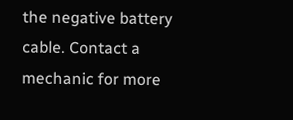the negative battery cable. Contact a mechanic for more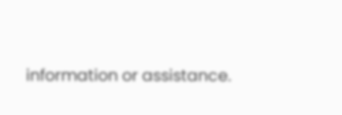information or assistance.